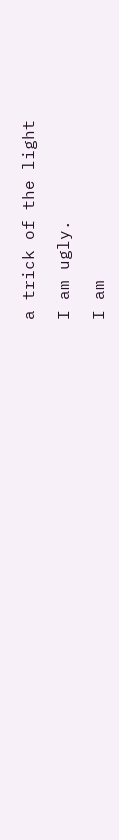a trick of the light

I am ugly.

I am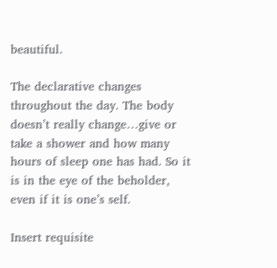beautiful.

The declarative changes throughout the day. The body doesn’t really change…give or take a shower and how many hours of sleep one has had. So it is in the eye of the beholder, even if it is one’s self.

Insert requisite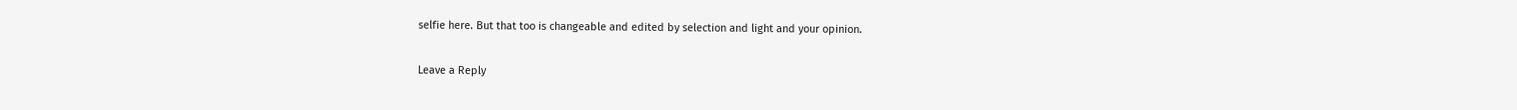selfie here. But that too is changeable and edited by selection and light and your opinion.

Leave a Reply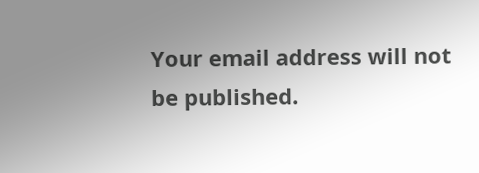Your email address will not be published.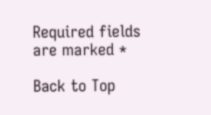Required fields are marked *

Back to Top